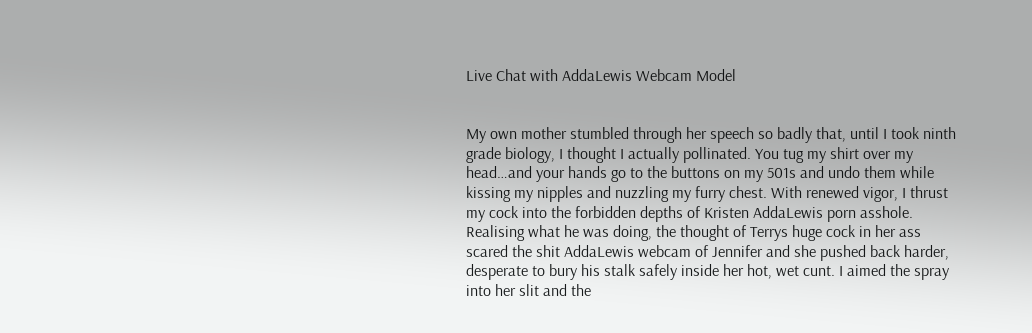Live Chat with AddaLewis Webcam Model


My own mother stumbled through her speech so badly that, until I took ninth grade biology, I thought I actually pollinated. You tug my shirt over my head…and your hands go to the buttons on my 501s and undo them while kissing my nipples and nuzzling my furry chest. With renewed vigor, I thrust my cock into the forbidden depths of Kristen AddaLewis porn asshole. Realising what he was doing, the thought of Terrys huge cock in her ass scared the shit AddaLewis webcam of Jennifer and she pushed back harder, desperate to bury his stalk safely inside her hot, wet cunt. I aimed the spray into her slit and the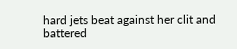hard jets beat against her clit and battered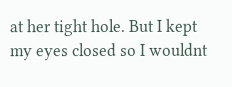at her tight hole. But I kept my eyes closed so I wouldnt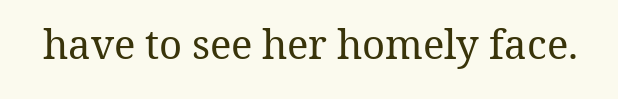have to see her homely face.